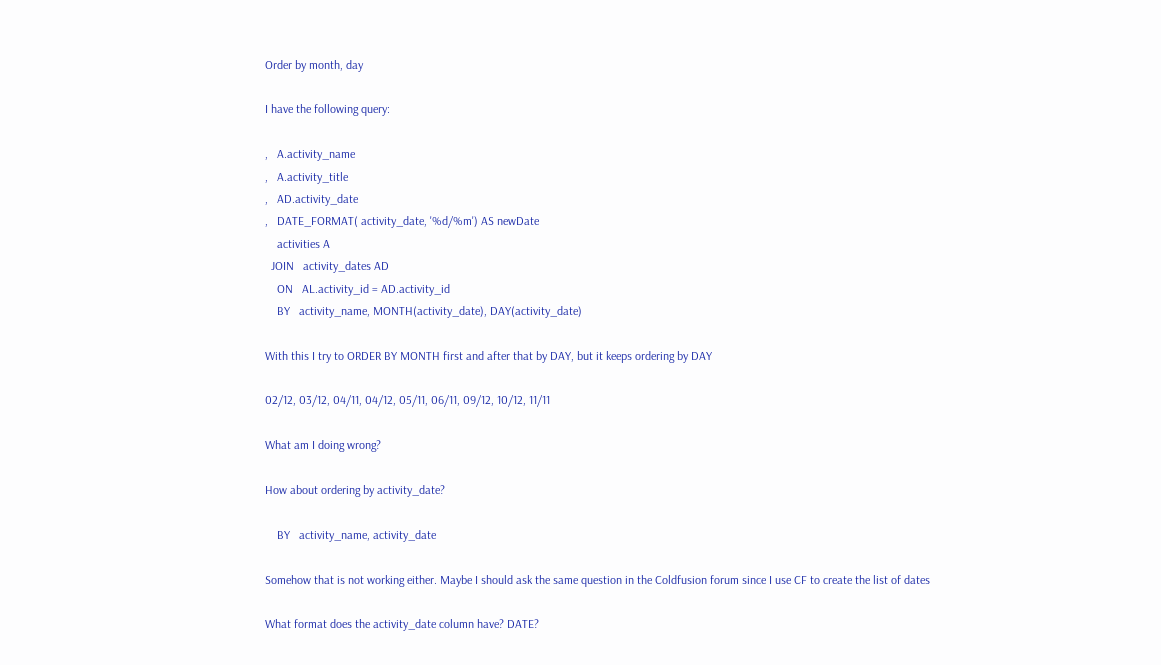Order by month, day

I have the following query:

,   A.activity_name
,   A.activity_title
,   AD.activity_date
,   DATE_FORMAT( activity_date, '%d/%m') AS newDate
    activities A
  JOIN   activity_dates AD
    ON   AL.activity_id = AD.activity_id
    BY   activity_name, MONTH(activity_date), DAY(activity_date)

With this I try to ORDER BY MONTH first and after that by DAY, but it keeps ordering by DAY

02/12, 03/12, 04/11, 04/12, 05/11, 06/11, 09/12, 10/12, 11/11

What am I doing wrong?

How about ordering by activity_date?

    BY   activity_name, activity_date

Somehow that is not working either. Maybe I should ask the same question in the Coldfusion forum since I use CF to create the list of dates

What format does the activity_date column have? DATE?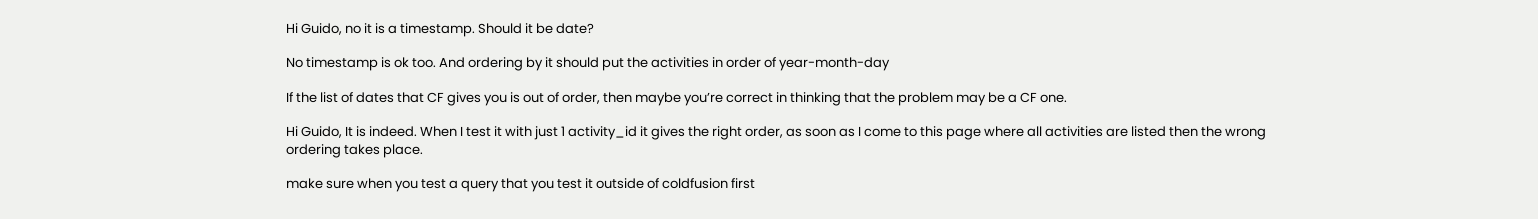Hi Guido, no it is a timestamp. Should it be date?

No timestamp is ok too. And ordering by it should put the activities in order of year-month-day

If the list of dates that CF gives you is out of order, then maybe you’re correct in thinking that the problem may be a CF one.

Hi Guido, It is indeed. When I test it with just 1 activity_id it gives the right order, as soon as I come to this page where all activities are listed then the wrong ordering takes place.

make sure when you test a query that you test it outside of coldfusion first